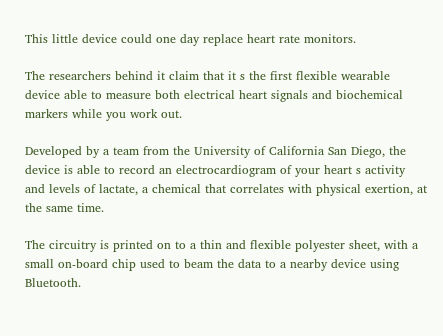This little device could one day replace heart rate monitors.

The researchers behind it claim that it s the first flexible wearable device able to measure both electrical heart signals and biochemical markers while you work out.

Developed by a team from the University of California San Diego, the device is able to record an electrocardiogram of your heart s activity and levels of lactate, a chemical that correlates with physical exertion, at the same time.

The circuitry is printed on to a thin and flexible polyester sheet, with a small on-board chip used to beam the data to a nearby device using Bluetooth.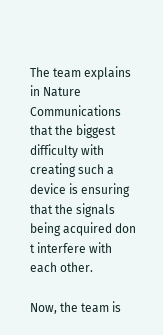The team explains in Nature Communications that the biggest difficulty with creating such a device is ensuring that the signals being acquired don t interfere with each other.

Now, the team is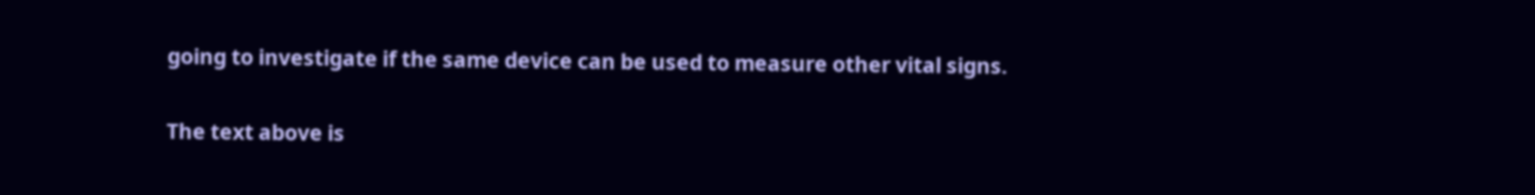going to investigate if the same device can be used to measure other vital signs.

The text above is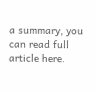a summary, you can read full article here.